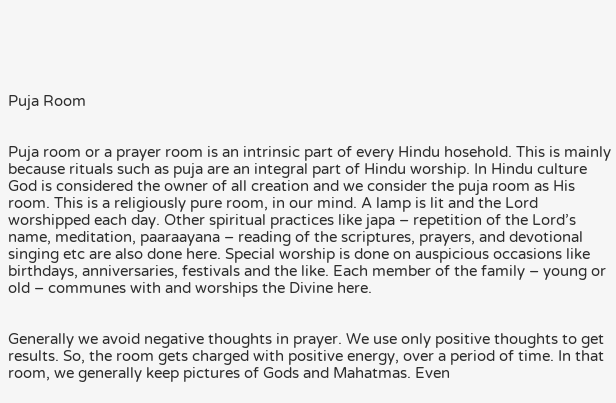Puja Room


Puja room or a prayer room is an intrinsic part of every Hindu hosehold. This is mainly because rituals such as puja are an integral part of Hindu worship. In Hindu culture God is considered the owner of all creation and we consider the puja room as His room. This is a religiously pure room, in our mind. A lamp is lit and the Lord worshipped each day. Other spiritual practices like japa – repetition of the Lord’s name, meditation, paaraayana – reading of the scriptures, prayers, and devotional singing etc are also done here. Special worship is done on auspicious occasions like birthdays, anniversaries, festivals and the like. Each member of the family – young or old – communes with and worships the Divine here.


Generally we avoid negative thoughts in prayer. We use only positive thoughts to get results. So, the room gets charged with positive energy, over a period of time. In that room, we generally keep pictures of Gods and Mahatmas. Even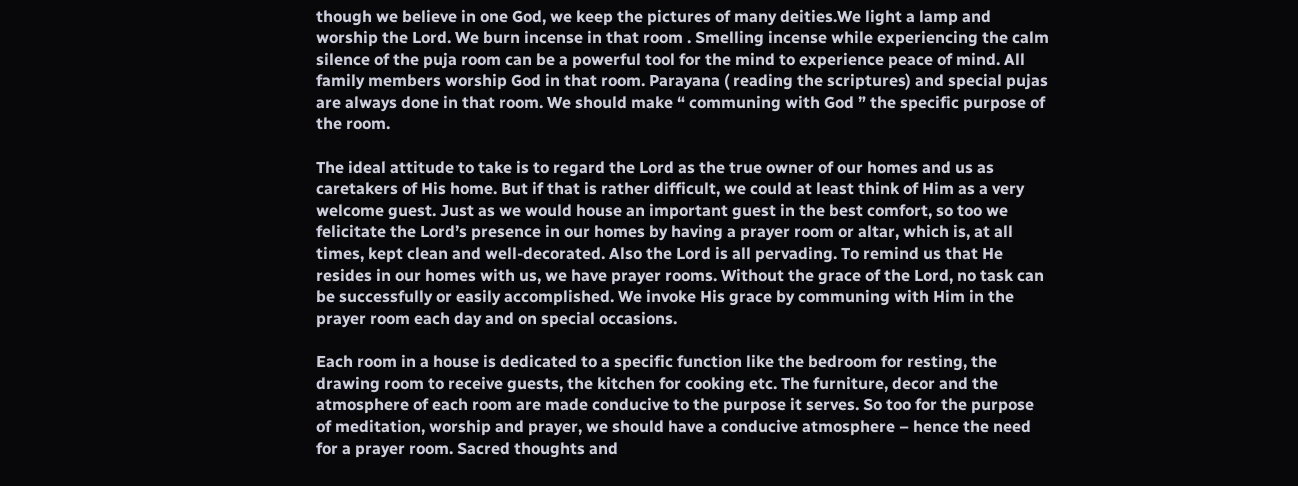though we believe in one God, we keep the pictures of many deities.We light a lamp and worship the Lord. We burn incense in that room . Smelling incense while experiencing the calm silence of the puja room can be a powerful tool for the mind to experience peace of mind. All family members worship God in that room. Parayana ( reading the scriptures) and special pujas are always done in that room. We should make “ communing with God ” the specific purpose of the room.

The ideal attitude to take is to regard the Lord as the true owner of our homes and us as caretakers of His home. But if that is rather difficult, we could at least think of Him as a very welcome guest. Just as we would house an important guest in the best comfort, so too we felicitate the Lord’s presence in our homes by having a prayer room or altar, which is, at all times, kept clean and well-decorated. Also the Lord is all pervading. To remind us that He resides in our homes with us, we have prayer rooms. Without the grace of the Lord, no task can be successfully or easily accomplished. We invoke His grace by communing with Him in the prayer room each day and on special occasions.

Each room in a house is dedicated to a specific function like the bedroom for resting, the drawing room to receive guests, the kitchen for cooking etc. The furniture, decor and the atmosphere of each room are made conducive to the purpose it serves. So too for the purpose of meditation, worship and prayer, we should have a conducive atmosphere – hence the need for a prayer room. Sacred thoughts and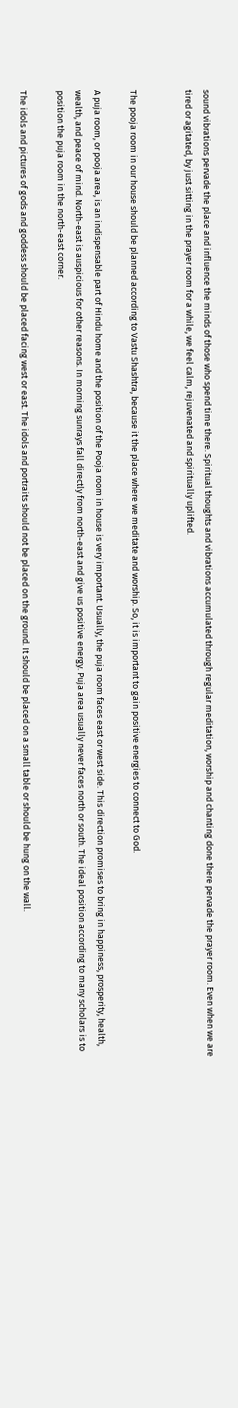sound vibrations pervade the place and influence the minds of those who spend time there. Spiritual thoughts and vibrations accumulated through regular meditation, worship and chanting done there pervade the prayer room. Even when we are tired or agitated, by just sitting in the prayer room for a while, we feel calm, rejuvenated and spiritually uplifted.


The pooja room in our house should be planned according to Vastu Shashtra, because it the place where we meditate and worship. So, it is important to gain positive energies to connect to God.

A puja room, or pooja area, is an indispensable part of Hindu home and the position of the Pooja room in house is very important. Usually, the puja room faces east or west side. This direction promises to bring in happiness, prosperity, health, wealth, and peace of mind. North-east is auspicious for other reasons. In morning sunrays fall directly from north-east and give us positive energy. Puja area usually never faces north or south. The ideal position according to many scholars is to position the puja room in the north-east corner.

The idols and pictures of gods and goddess should be placed facing west or east. The idols and portraits should not be placed on the ground. It should be placed on a small table or should be hung on the wall.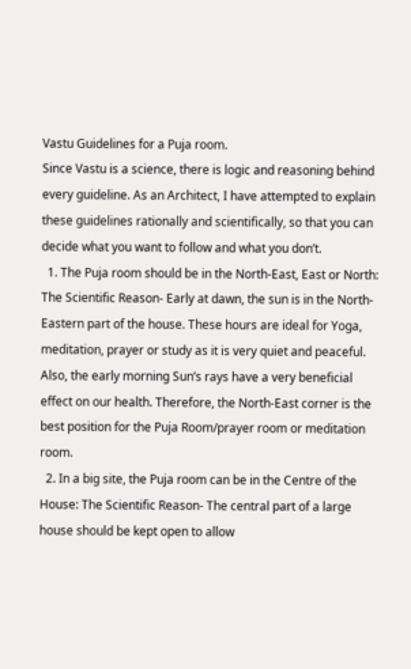Vastu Guidelines for a Puja room.
Since Vastu is a science, there is logic and reasoning behind every guideline. As an Architect, I have attempted to explain these guidelines rationally and scientifically, so that you can decide what you want to follow and what you don’t.
  1. The Puja room should be in the North-East, East or North: The Scientific Reason- Early at dawn, the sun is in the North-Eastern part of the house. These hours are ideal for Yoga, meditation, prayer or study as it is very quiet and peaceful. Also, the early morning Sun’s rays have a very beneficial effect on our health. Therefore, the North-East corner is the best position for the Puja Room/prayer room or meditation room.
  2. In a big site, the Puja room can be in the Centre of the House: The Scientific Reason- The central part of a large house should be kept open to allow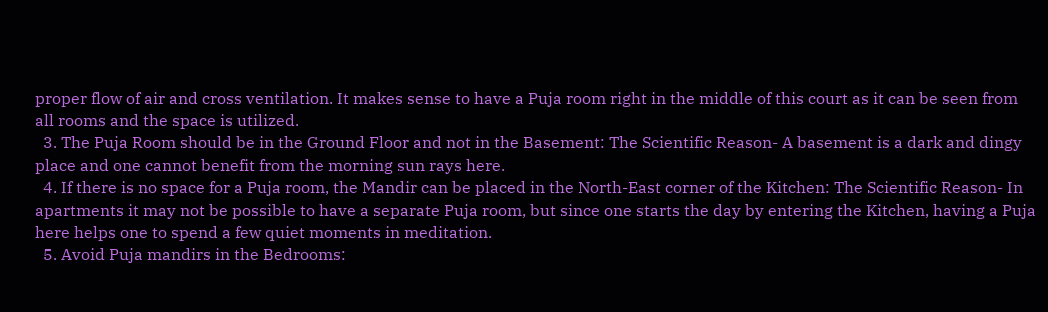proper flow of air and cross ventilation. It makes sense to have a Puja room right in the middle of this court as it can be seen from all rooms and the space is utilized.
  3. The Puja Room should be in the Ground Floor and not in the Basement: The Scientific Reason- A basement is a dark and dingy place and one cannot benefit from the morning sun rays here.
  4. If there is no space for a Puja room, the Mandir can be placed in the North-East corner of the Kitchen: The Scientific Reason- In apartments it may not be possible to have a separate Puja room, but since one starts the day by entering the Kitchen, having a Puja here helps one to spend a few quiet moments in meditation.
  5. Avoid Puja mandirs in the Bedrooms: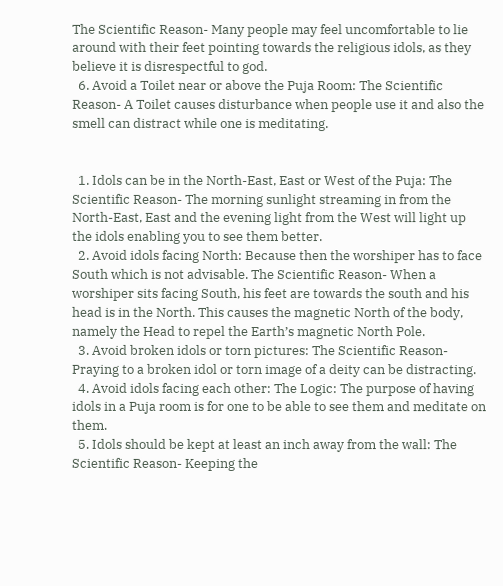The Scientific Reason- Many people may feel uncomfortable to lie around with their feet pointing towards the religious idols, as they believe it is disrespectful to god.
  6. Avoid a Toilet near or above the Puja Room: The Scientific Reason- A Toilet causes disturbance when people use it and also the smell can distract while one is meditating.


  1. Idols can be in the North-East, East or West of the Puja: The Scientific Reason- The morning sunlight streaming in from the North-East, East and the evening light from the West will light up the idols enabling you to see them better.
  2. Avoid idols facing North: Because then the worshiper has to face South which is not advisable. The Scientific Reason- When a worshiper sits facing South, his feet are towards the south and his head is in the North. This causes the magnetic North of the body, namely the Head to repel the Earth’s magnetic North Pole.
  3. Avoid broken idols or torn pictures: The Scientific Reason- Praying to a broken idol or torn image of a deity can be distracting.
  4. Avoid idols facing each other: The Logic: The purpose of having idols in a Puja room is for one to be able to see them and meditate on them.
  5. Idols should be kept at least an inch away from the wall: The Scientific Reason- Keeping the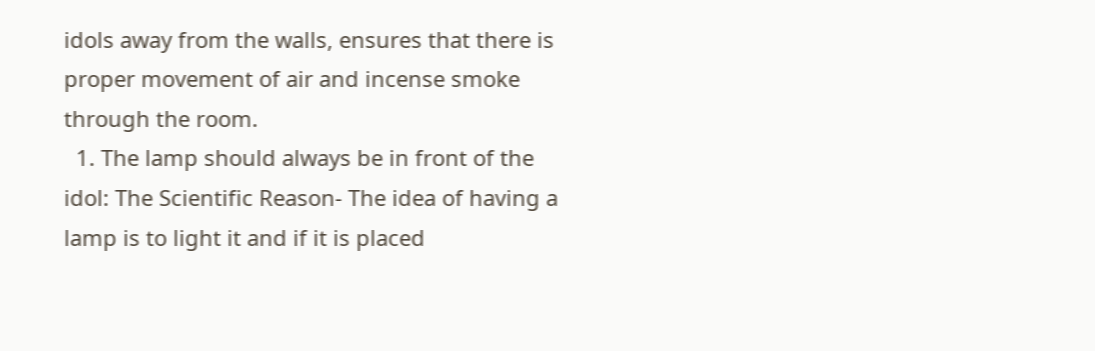idols away from the walls, ensures that there is proper movement of air and incense smoke through the room.
  1. The lamp should always be in front of the idol: The Scientific Reason- The idea of having a lamp is to light it and if it is placed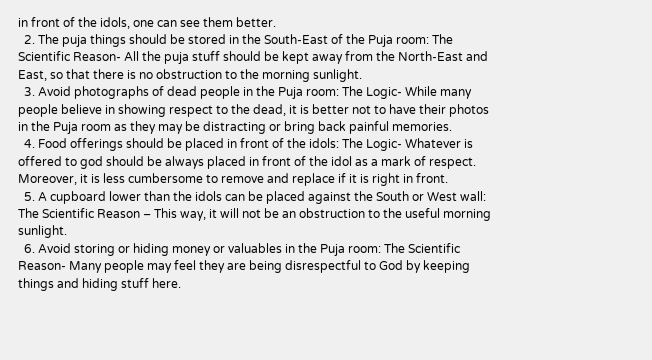in front of the idols, one can see them better.
  2. The puja things should be stored in the South-East of the Puja room: The Scientific Reason- All the puja stuff should be kept away from the North-East and East, so that there is no obstruction to the morning sunlight.
  3. Avoid photographs of dead people in the Puja room: The Logic- While many people believe in showing respect to the dead, it is better not to have their photos in the Puja room as they may be distracting or bring back painful memories.
  4. Food offerings should be placed in front of the idols: The Logic- Whatever is offered to god should be always placed in front of the idol as a mark of respect. Moreover, it is less cumbersome to remove and replace if it is right in front.
  5. A cupboard lower than the idols can be placed against the South or West wall: The Scientific Reason – This way, it will not be an obstruction to the useful morning sunlight.
  6. Avoid storing or hiding money or valuables in the Puja room: The Scientific Reason- Many people may feel they are being disrespectful to God by keeping things and hiding stuff here.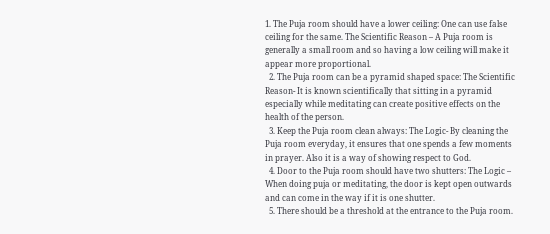1. The Puja room should have a lower ceiling: One can use false ceiling for the same. The Scientific Reason – A Puja room is generally a small room and so having a low ceiling will make it appear more proportional.
  2. The Puja room can be a pyramid shaped space: The Scientific Reason- It is known scientifically that sitting in a pyramid especially while meditating can create positive effects on the health of the person.
  3. Keep the Puja room clean always: The Logic- By cleaning the Puja room everyday, it ensures that one spends a few moments in prayer. Also it is a way of showing respect to God.
  4. Door to the Puja room should have two shutters: The Logic – When doing puja or meditating, the door is kept open outwards and can come in the way if it is one shutter.
  5. There should be a threshold at the entrance to the Puja room.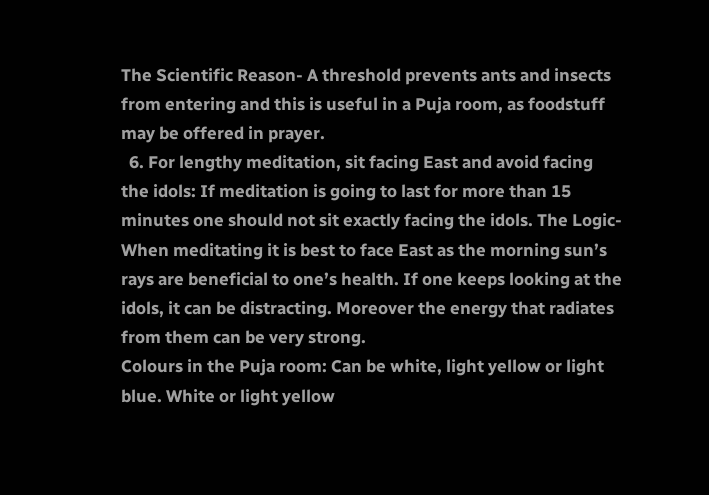The Scientific Reason- A threshold prevents ants and insects from entering and this is useful in a Puja room, as foodstuff may be offered in prayer.
  6. For lengthy meditation, sit facing East and avoid facing the idols: If meditation is going to last for more than 15 minutes one should not sit exactly facing the idols. The Logic-When meditating it is best to face East as the morning sun’s rays are beneficial to one’s health. If one keeps looking at the idols, it can be distracting. Moreover the energy that radiates from them can be very strong.
Colours in the Puja room: Can be white, light yellow or light blue. White or light yellow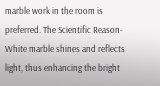marble work in the room is preferred. The Scientific Reason- White marble shines and reflects light, thus enhancing the bright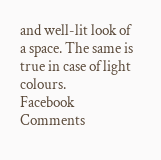and well-lit look of a space. The same is true in case of light colours.
Facebook Comments